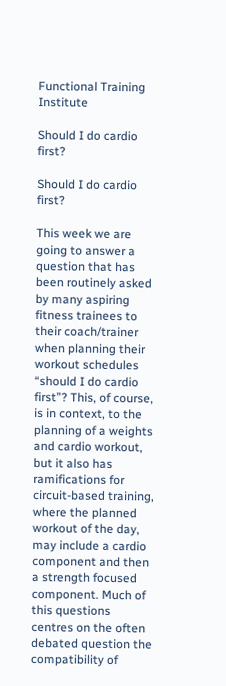Functional Training Institute

Should I do cardio first?

Should I do cardio first?

This week we are going to answer a question that has been routinely asked by many aspiring fitness trainees to their coach/trainer when planning their workout schedules “should I do cardio first”? This, of course, is in context, to the planning of a weights and cardio workout, but it also has ramifications for circuit-based training, where the planned workout of the day, may include a cardio component and then a strength focused component. Much of this questions centres on the often debated question the compatibility of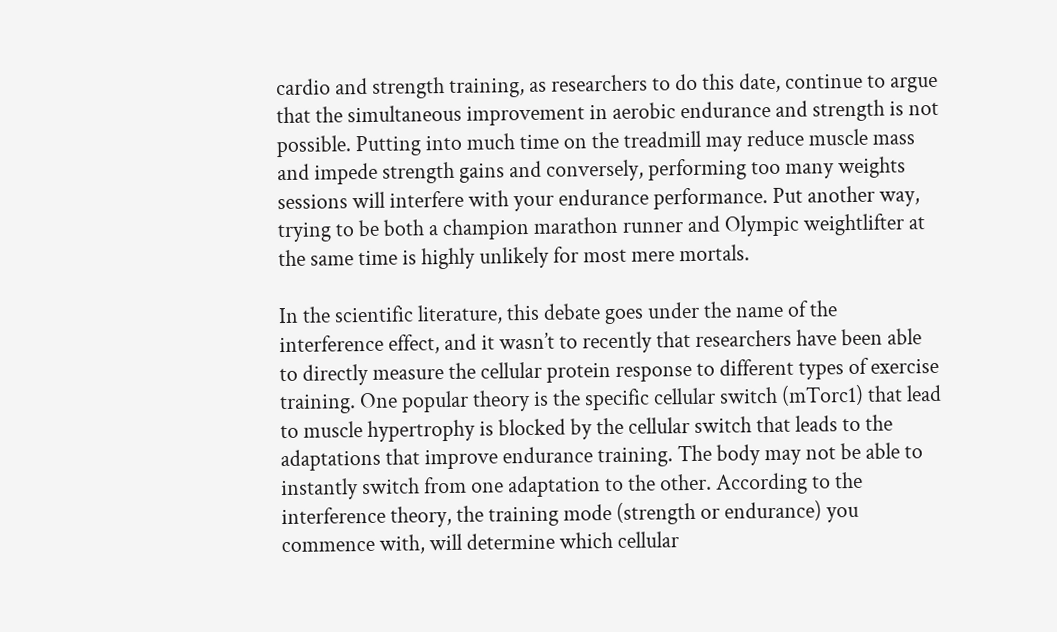cardio and strength training, as researchers to do this date, continue to argue that the simultaneous improvement in aerobic endurance and strength is not possible. Putting into much time on the treadmill may reduce muscle mass and impede strength gains and conversely, performing too many weights sessions will interfere with your endurance performance. Put another way, trying to be both a champion marathon runner and Olympic weightlifter at the same time is highly unlikely for most mere mortals.

In the scientific literature, this debate goes under the name of the interference effect, and it wasn’t to recently that researchers have been able to directly measure the cellular protein response to different types of exercise training. One popular theory is the specific cellular switch (mTorc1) that lead to muscle hypertrophy is blocked by the cellular switch that leads to the adaptations that improve endurance training. The body may not be able to instantly switch from one adaptation to the other. According to the interference theory, the training mode (strength or endurance) you commence with, will determine which cellular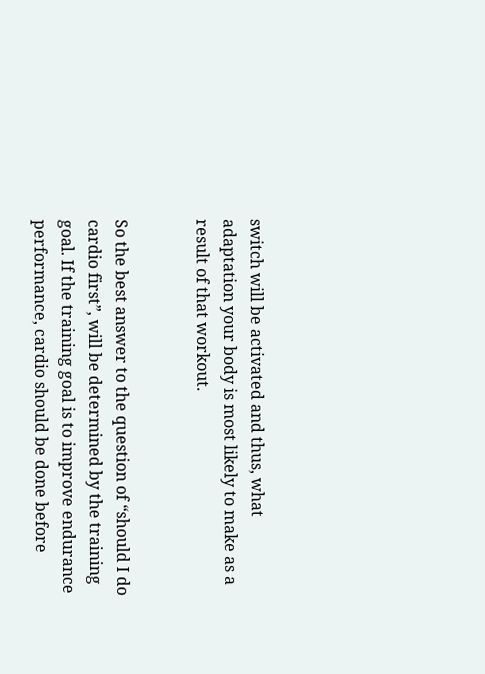switch will be activated and thus, what adaptation your body is most likely to make as a result of that workout.


So the best answer to the question of “should I do cardio first”, will be determined by the training goal. If the training goal is to improve endurance performance, cardio should be done before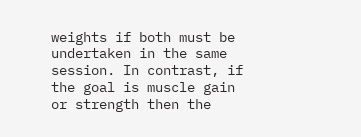weights if both must be undertaken in the same session. In contrast, if the goal is muscle gain or strength then the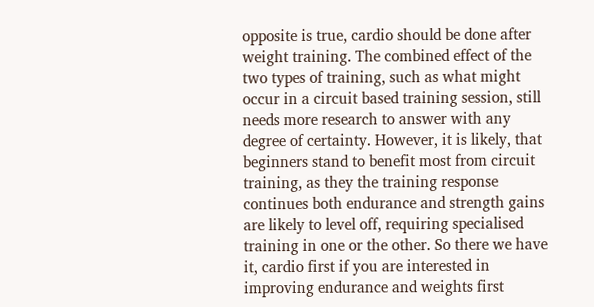opposite is true, cardio should be done after weight training. The combined effect of the two types of training, such as what might occur in a circuit based training session, still needs more research to answer with any degree of certainty. However, it is likely, that beginners stand to benefit most from circuit training, as they the training response continues both endurance and strength gains are likely to level off, requiring specialised training in one or the other. So there we have it, cardio first if you are interested in improving endurance and weights first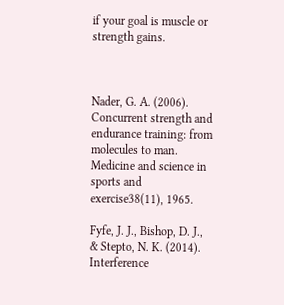if your goal is muscle or strength gains.



Nader, G. A. (2006). Concurrent strength and endurance training: from molecules to man. Medicine and science in sports and exercise38(11), 1965.

Fyfe, J. J., Bishop, D. J., & Stepto, N. K. (2014). Interference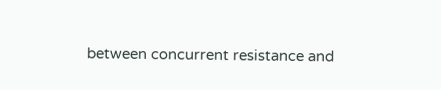between concurrent resistance and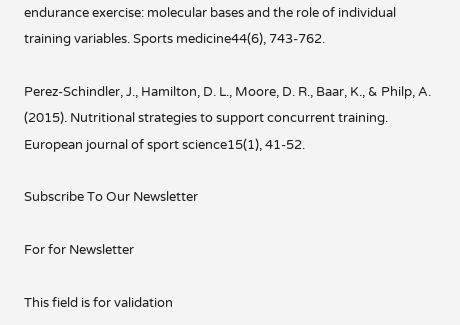endurance exercise: molecular bases and the role of individual training variables. Sports medicine44(6), 743-762.

Perez-Schindler, J., Hamilton, D. L., Moore, D. R., Baar, K., & Philp, A. (2015). Nutritional strategies to support concurrent training. European journal of sport science15(1), 41-52.

Subscribe To Our Newsletter

For for Newsletter

This field is for validation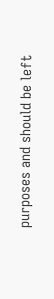purposes and should be left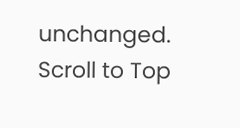unchanged.
Scroll to Top